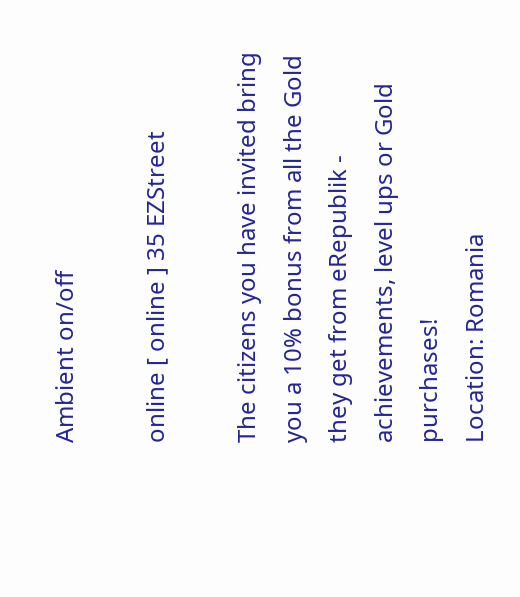Ambient on/off

online [ online ] 35 EZStreet

The citizens you have invited bring you a 10% bonus from all the Gold they get from eRepublik - achievements, level ups or Gold purchases!
Location: Romania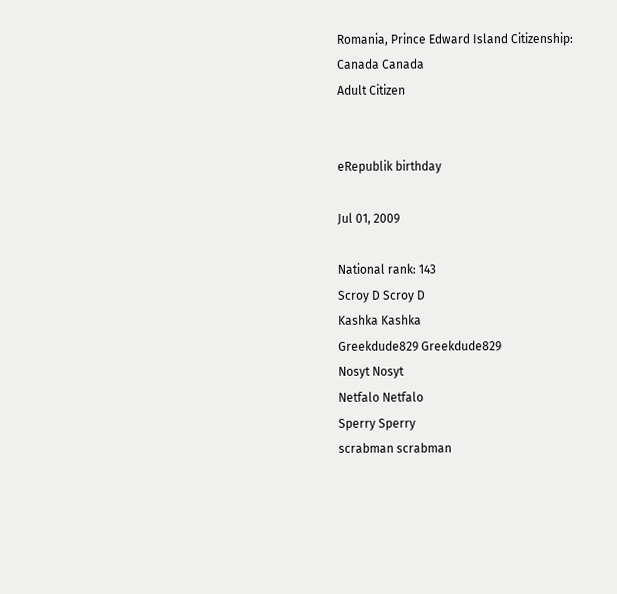Romania, Prince Edward Island Citizenship: Canada Canada
Adult Citizen


eRepublik birthday

Jul 01, 2009

National rank: 143
Scroy D Scroy D
Kashka Kashka
Greekdude829 Greekdude829
Nosyt Nosyt
Netfalo Netfalo
Sperry Sperry
scrabman scrabman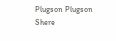Plugson Plugson
Shere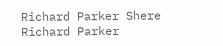Richard Parker Shere Richard Parker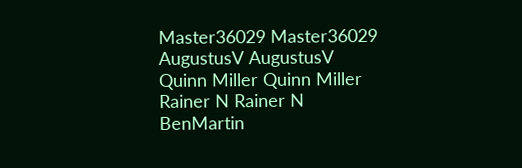Master36029 Master36029
AugustusV AugustusV
Quinn Miller Quinn Miller
Rainer N Rainer N
BenMartin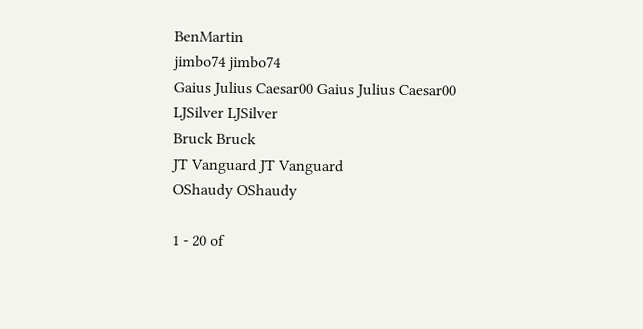BenMartin
jimbo74 jimbo74
Gaius Julius Caesar00 Gaius Julius Caesar00
LJSilver LJSilver
Bruck Bruck
JT Vanguard JT Vanguard
OShaudy OShaudy

1 - 20 of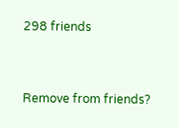298 friends


Remove from friends?